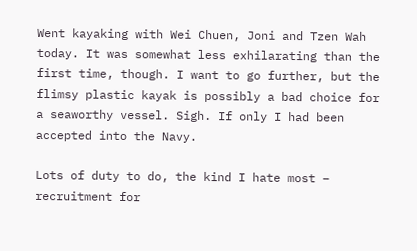Went kayaking with Wei Chuen, Joni and Tzen Wah today. It was somewhat less exhilarating than the first time, though. I want to go further, but the flimsy plastic kayak is possibly a bad choice for a seaworthy vessel. Sigh. If only I had been accepted into the Navy.

Lots of duty to do, the kind I hate most – recruitment for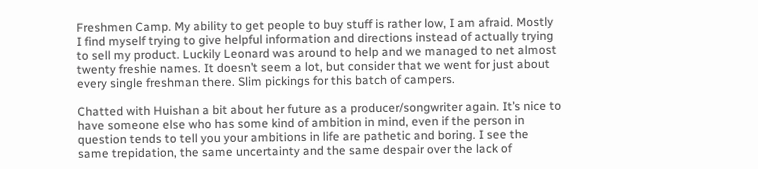Freshmen Camp. My ability to get people to buy stuff is rather low, I am afraid. Mostly I find myself trying to give helpful information and directions instead of actually trying to sell my product. Luckily Leonard was around to help and we managed to net almost twenty freshie names. It doesn’t seem a lot, but consider that we went for just about every single freshman there. Slim pickings for this batch of campers.

Chatted with Huishan a bit about her future as a producer/songwriter again. It’s nice to have someone else who has some kind of ambition in mind, even if the person in question tends to tell you your ambitions in life are pathetic and boring. I see the same trepidation, the same uncertainty and the same despair over the lack of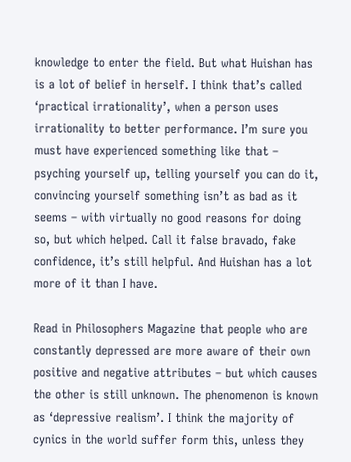knowledge to enter the field. But what Huishan has is a lot of belief in herself. I think that’s called ‘practical irrationality’, when a person uses irrationality to better performance. I’m sure you must have experienced something like that – psyching yourself up, telling yourself you can do it, convincing yourself something isn’t as bad as it seems – with virtually no good reasons for doing so, but which helped. Call it false bravado, fake confidence, it’s still helpful. And Huishan has a lot more of it than I have.

Read in Philosophers Magazine that people who are constantly depressed are more aware of their own positive and negative attributes – but which causes the other is still unknown. The phenomenon is known as ‘depressive realism’. I think the majority of cynics in the world suffer form this, unless they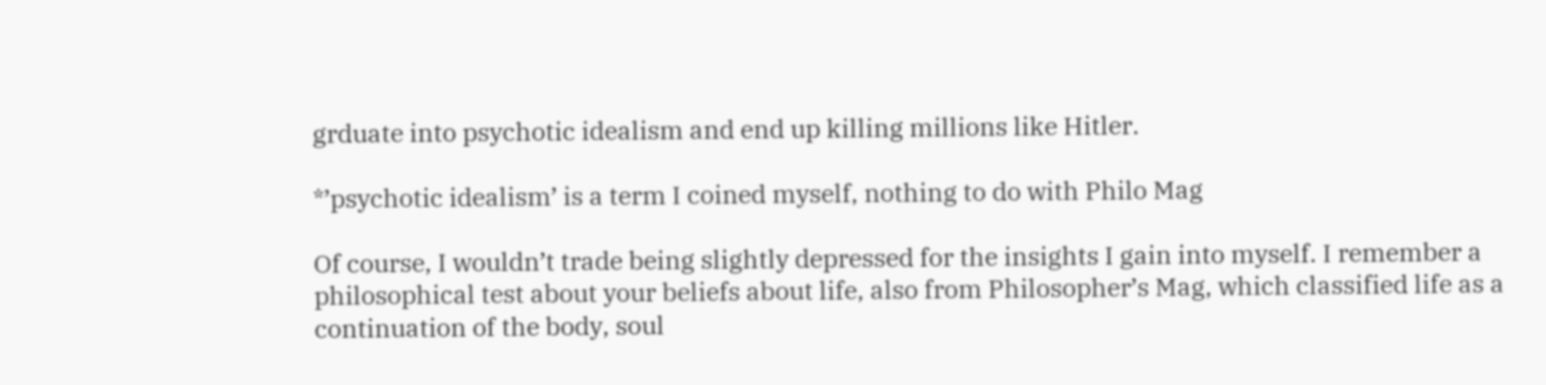grduate into psychotic idealism and end up killing millions like Hitler.

*’psychotic idealism’ is a term I coined myself, nothing to do with Philo Mag

Of course, I wouldn’t trade being slightly depressed for the insights I gain into myself. I remember a philosophical test about your beliefs about life, also from Philosopher’s Mag, which classified life as a continuation of the body, soul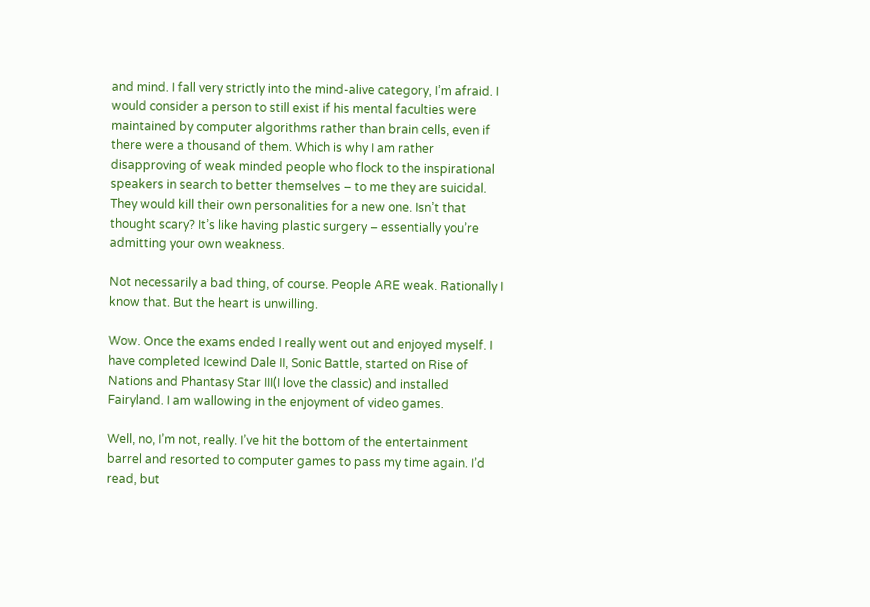and mind. I fall very strictly into the mind-alive category, I’m afraid. I would consider a person to still exist if his mental faculties were maintained by computer algorithms rather than brain cells, even if there were a thousand of them. Which is why I am rather disapproving of weak minded people who flock to the inspirational speakers in search to better themselves – to me they are suicidal. They would kill their own personalities for a new one. Isn’t that thought scary? It’s like having plastic surgery – essentially you’re admitting your own weakness.

Not necessarily a bad thing, of course. People ARE weak. Rationally I know that. But the heart is unwilling.

Wow. Once the exams ended I really went out and enjoyed myself. I have completed Icewind Dale II, Sonic Battle, started on Rise of Nations and Phantasy Star III(I love the classic) and installed Fairyland. I am wallowing in the enjoyment of video games.

Well, no, I’m not, really. I’ve hit the bottom of the entertainment barrel and resorted to computer games to pass my time again. I’d read, but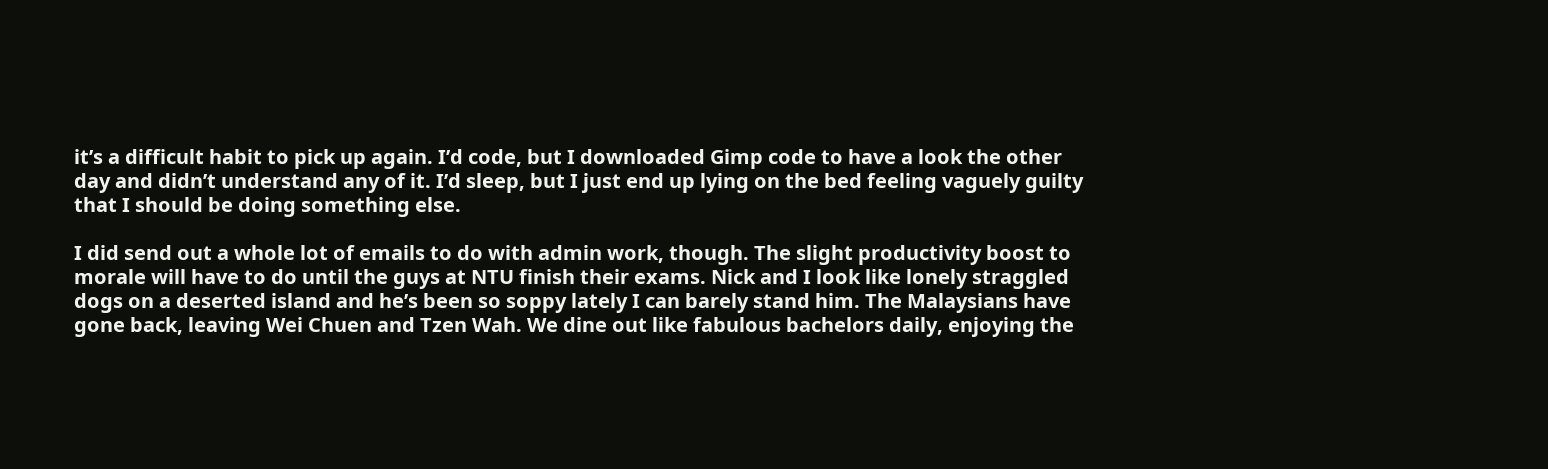it’s a difficult habit to pick up again. I’d code, but I downloaded Gimp code to have a look the other day and didn’t understand any of it. I’d sleep, but I just end up lying on the bed feeling vaguely guilty that I should be doing something else.

I did send out a whole lot of emails to do with admin work, though. The slight productivity boost to morale will have to do until the guys at NTU finish their exams. Nick and I look like lonely straggled dogs on a deserted island and he’s been so soppy lately I can barely stand him. The Malaysians have gone back, leaving Wei Chuen and Tzen Wah. We dine out like fabulous bachelors daily, enjoying the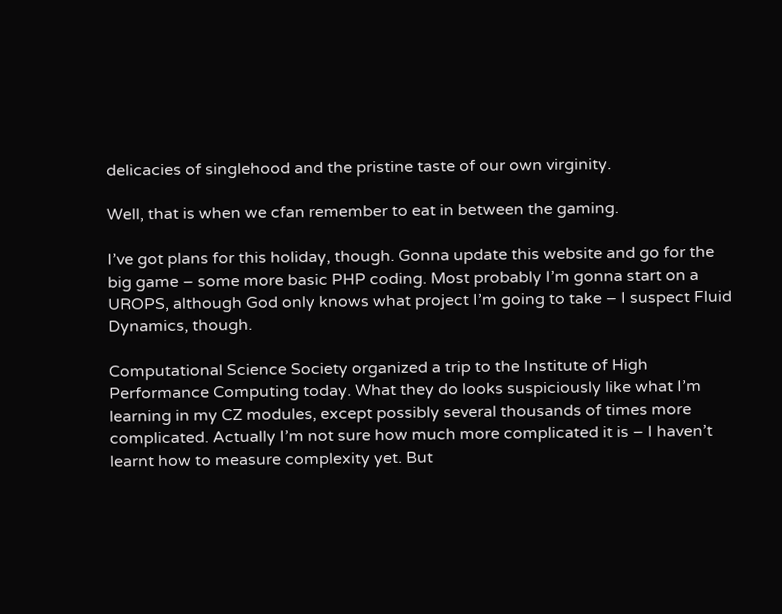delicacies of singlehood and the pristine taste of our own virginity.

Well, that is when we cfan remember to eat in between the gaming.

I’ve got plans for this holiday, though. Gonna update this website and go for the big game – some more basic PHP coding. Most probably I’m gonna start on a UROPS, although God only knows what project I’m going to take – I suspect Fluid Dynamics, though.

Computational Science Society organized a trip to the Institute of High Performance Computing today. What they do looks suspiciously like what I’m learning in my CZ modules, except possibly several thousands of times more complicated. Actually I’m not sure how much more complicated it is – I haven’t learnt how to measure complexity yet. But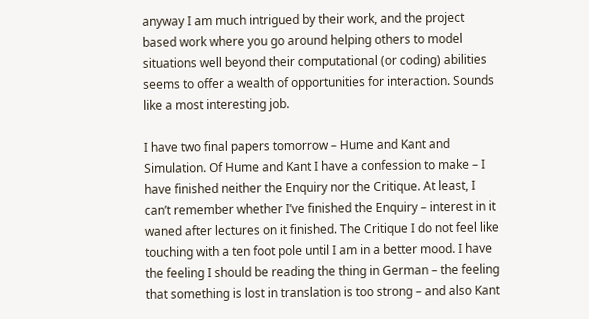anyway I am much intrigued by their work, and the project based work where you go around helping others to model situations well beyond their computational (or coding) abilities seems to offer a wealth of opportunities for interaction. Sounds like a most interesting job.

I have two final papers tomorrow – Hume and Kant and Simulation. Of Hume and Kant I have a confession to make – I have finished neither the Enquiry nor the Critique. At least, I can’t remember whether I’ve finished the Enquiry – interest in it waned after lectures on it finished. The Critique I do not feel like touching with a ten foot pole until I am in a better mood. I have the feeling I should be reading the thing in German – the feeling that something is lost in translation is too strong – and also Kant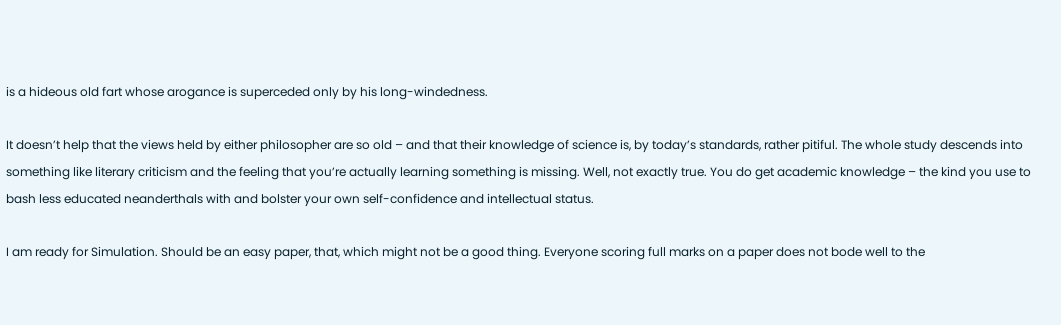is a hideous old fart whose arogance is superceded only by his long-windedness.

It doesn’t help that the views held by either philosopher are so old – and that their knowledge of science is, by today’s standards, rather pitiful. The whole study descends into something like literary criticism and the feeling that you’re actually learning something is missing. Well, not exactly true. You do get academic knowledge – the kind you use to bash less educated neanderthals with and bolster your own self-confidence and intellectual status.

I am ready for Simulation. Should be an easy paper, that, which might not be a good thing. Everyone scoring full marks on a paper does not bode well to the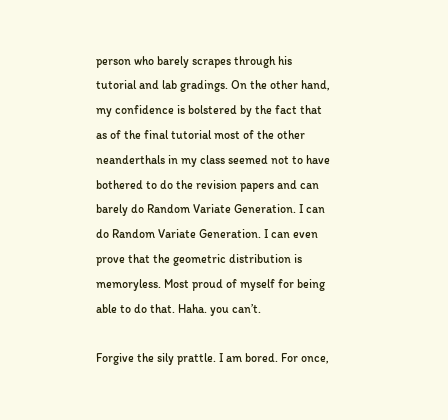person who barely scrapes through his tutorial and lab gradings. On the other hand, my confidence is bolstered by the fact that as of the final tutorial most of the other neanderthals in my class seemed not to have bothered to do the revision papers and can barely do Random Variate Generation. I can do Random Variate Generation. I can even prove that the geometric distribution is memoryless. Most proud of myself for being able to do that. Haha. you can’t.

Forgive the sily prattle. I am bored. For once,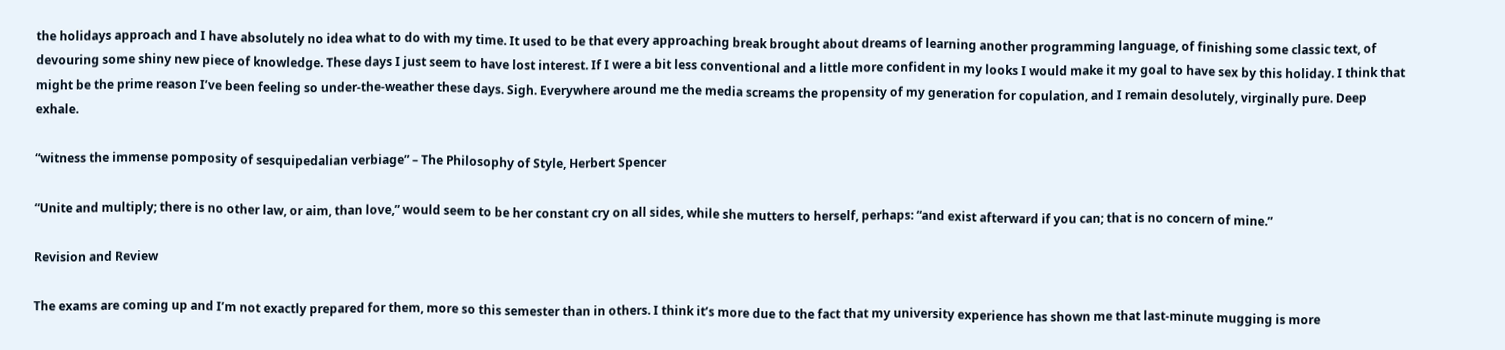the holidays approach and I have absolutely no idea what to do with my time. It used to be that every approaching break brought about dreams of learning another programming language, of finishing some classic text, of devouring some shiny new piece of knowledge. These days I just seem to have lost interest. If I were a bit less conventional and a little more confident in my looks I would make it my goal to have sex by this holiday. I think that might be the prime reason I’ve been feeling so under-the-weather these days. Sigh. Everywhere around me the media screams the propensity of my generation for copulation, and I remain desolutely, virginally pure. Deep exhale.

“witness the immense pomposity of sesquipedalian verbiage” – The Philosophy of Style, Herbert Spencer

“Unite and multiply; there is no other law, or aim, than love,” would seem to be her constant cry on all sides, while she mutters to herself, perhaps: “and exist afterward if you can; that is no concern of mine.”

Revision and Review

The exams are coming up and I’m not exactly prepared for them, more so this semester than in others. I think it’s more due to the fact that my university experience has shown me that last-minute mugging is more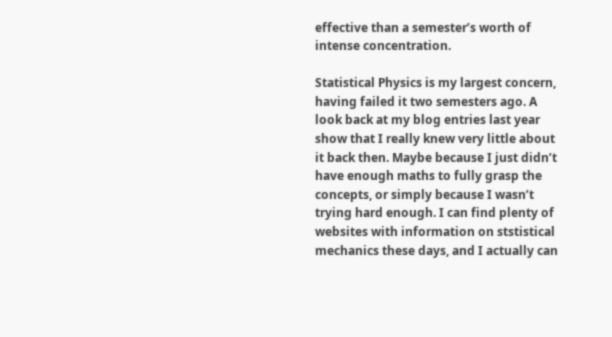effective than a semester’s worth of intense concentration.

Statistical Physics is my largest concern, having failed it two semesters ago. A look back at my blog entries last year show that I really knew very little about it back then. Maybe because I just didn’t have enough maths to fully grasp the concepts, or simply because I wasn’t trying hard enough. I can find plenty of websites with information on ststistical mechanics these days, and I actually can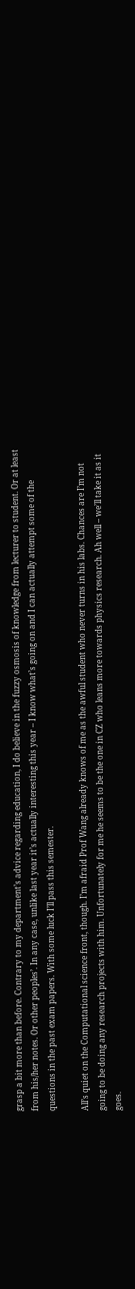grasp a bit more than before. Contrary to my department’s advice regarding education, I do believe in the fuzzy osmosis of knowledge from lecturer to student. Or at least from his/her notes. Or other peoples’. In any case, unlike last year it’s actually interesting this year – I know what’s going on and I can actually attempt some of the questions in the past exam papers. With some luck I’ll pass this semester.

All’s quiet on the Computational science front, though. I’m afraid Prof Wang already knows of me as the awful student who never turns in his labs. Chances are I’m not going to be doing any research projects with him. Unfortunately for me he seems to be the one in CZ who leans more towards physics research. Ah well – we’ll take it as it goes.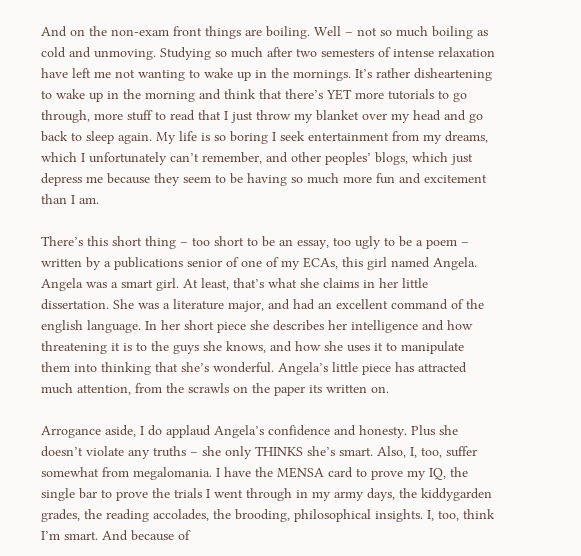And on the non-exam front things are boiling. Well – not so much boiling as cold and unmoving. Studying so much after two semesters of intense relaxation have left me not wanting to wake up in the mornings. It’s rather disheartening to wake up in the morning and think that there’s YET more tutorials to go through, more stuff to read that I just throw my blanket over my head and go back to sleep again. My life is so boring I seek entertainment from my dreams, which I unfortunately can’t remember, and other peoples’ blogs, which just depress me because they seem to be having so much more fun and excitement than I am.

There’s this short thing – too short to be an essay, too ugly to be a poem – written by a publications senior of one of my ECAs, this girl named Angela. Angela was a smart girl. At least, that’s what she claims in her little dissertation. She was a literature major, and had an excellent command of the english language. In her short piece she describes her intelligence and how threatening it is to the guys she knows, and how she uses it to manipulate them into thinking that she’s wonderful. Angela’s little piece has attracted much attention, from the scrawls on the paper its written on.

Arrogance aside, I do applaud Angela’s confidence and honesty. Plus she doesn’t violate any truths – she only THINKS she’s smart. Also, I, too, suffer somewhat from megalomania. I have the MENSA card to prove my IQ, the single bar to prove the trials I went through in my army days, the kiddygarden grades, the reading accolades, the brooding, philosophical insights. I, too, think I’m smart. And because of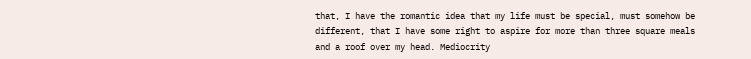that, I have the romantic idea that my life must be special, must somehow be different, that I have some right to aspire for more than three square meals and a roof over my head. Mediocrity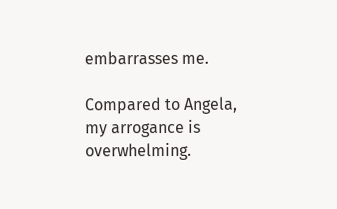embarrasses me.

Compared to Angela, my arrogance is overwhelming.